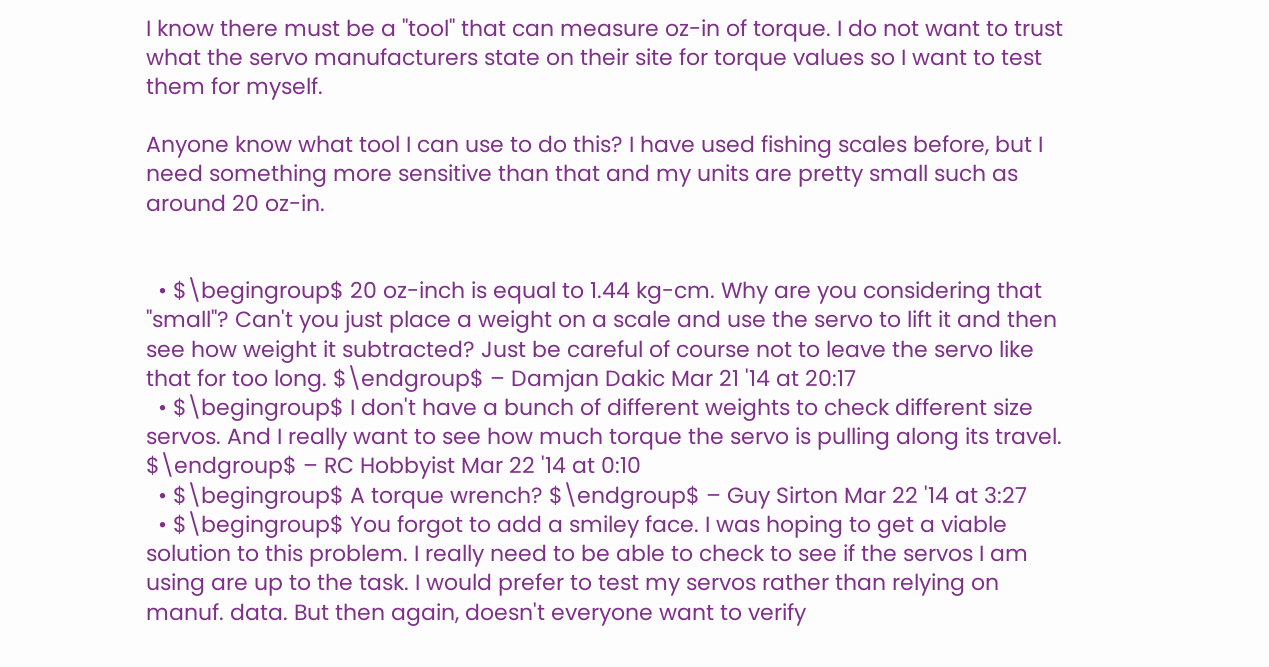I know there must be a "tool" that can measure oz-in of torque. I do not want to trust what the servo manufacturers state on their site for torque values so I want to test them for myself.

Anyone know what tool I can use to do this? I have used fishing scales before, but I need something more sensitive than that and my units are pretty small such as around 20 oz-in.


  • $\begingroup$ 20 oz-inch is equal to 1.44 kg-cm. Why are you considering that "small"? Can't you just place a weight on a scale and use the servo to lift it and then see how weight it subtracted? Just be careful of course not to leave the servo like that for too long. $\endgroup$ – Damjan Dakic Mar 21 '14 at 20:17
  • $\begingroup$ I don't have a bunch of different weights to check different size servos. And I really want to see how much torque the servo is pulling along its travel. $\endgroup$ – RC Hobbyist Mar 22 '14 at 0:10
  • $\begingroup$ A torque wrench? $\endgroup$ – Guy Sirton Mar 22 '14 at 3:27
  • $\begingroup$ You forgot to add a smiley face. I was hoping to get a viable solution to this problem. I really need to be able to check to see if the servos I am using are up to the task. I would prefer to test my servos rather than relying on manuf. data. But then again, doesn't everyone want to verify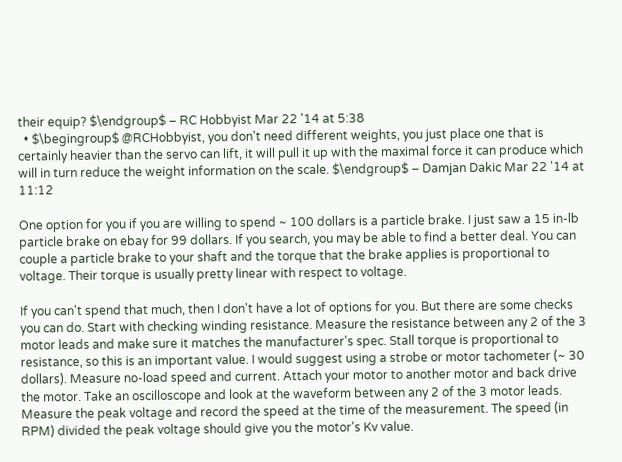their equip? $\endgroup$ – RC Hobbyist Mar 22 '14 at 5:38
  • $\begingroup$ @RCHobbyist, you don't need different weights, you just place one that is certainly heavier than the servo can lift, it will pull it up with the maximal force it can produce which will in turn reduce the weight information on the scale. $\endgroup$ – Damjan Dakic Mar 22 '14 at 11:12

One option for you if you are willing to spend ~ 100 dollars is a particle brake. I just saw a 15 in-lb particle brake on ebay for 99 dollars. If you search, you may be able to find a better deal. You can couple a particle brake to your shaft and the torque that the brake applies is proportional to voltage. Their torque is usually pretty linear with respect to voltage.

If you can't spend that much, then I don't have a lot of options for you. But there are some checks you can do. Start with checking winding resistance. Measure the resistance between any 2 of the 3 motor leads and make sure it matches the manufacturer's spec. Stall torque is proportional to resistance, so this is an important value. I would suggest using a strobe or motor tachometer (~ 30 dollars). Measure no-load speed and current. Attach your motor to another motor and back drive the motor. Take an oscilloscope and look at the waveform between any 2 of the 3 motor leads. Measure the peak voltage and record the speed at the time of the measurement. The speed (in RPM) divided the peak voltage should give you the motor's Kv value.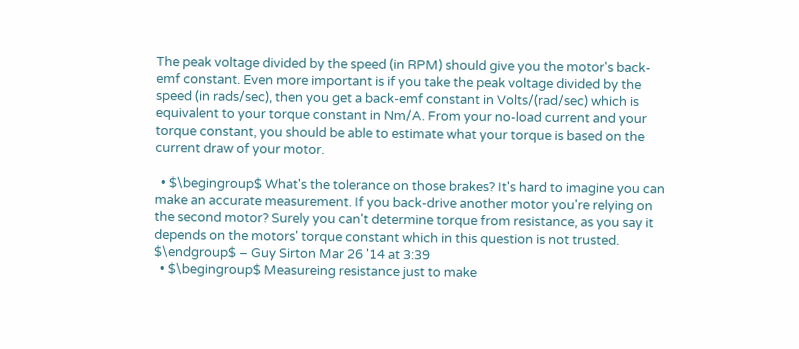The peak voltage divided by the speed (in RPM) should give you the motor's back-emf constant. Even more important is if you take the peak voltage divided by the speed (in rads/sec), then you get a back-emf constant in Volts/(rad/sec) which is equivalent to your torque constant in Nm/A. From your no-load current and your torque constant, you should be able to estimate what your torque is based on the current draw of your motor.

  • $\begingroup$ What's the tolerance on those brakes? It's hard to imagine you can make an accurate measurement. If you back-drive another motor you're relying on the second motor? Surely you can't determine torque from resistance, as you say it depends on the motors' torque constant which in this question is not trusted. $\endgroup$ – Guy Sirton Mar 26 '14 at 3:39
  • $\begingroup$ Measureing resistance just to make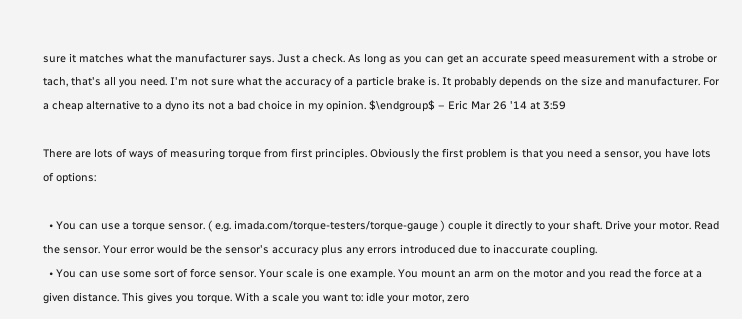sure it matches what the manufacturer says. Just a check. As long as you can get an accurate speed measurement with a strobe or tach, that's all you need. I'm not sure what the accuracy of a particle brake is. It probably depends on the size and manufacturer. For a cheap alternative to a dyno its not a bad choice in my opinion. $\endgroup$ – Eric Mar 26 '14 at 3:59

There are lots of ways of measuring torque from first principles. Obviously the first problem is that you need a sensor, you have lots of options:

  • You can use a torque sensor. ( e.g. imada.com/torque-testers/torque-gauge ) couple it directly to your shaft. Drive your motor. Read the sensor. Your error would be the sensor's accuracy plus any errors introduced due to inaccurate coupling.
  • You can use some sort of force sensor. Your scale is one example. You mount an arm on the motor and you read the force at a given distance. This gives you torque. With a scale you want to: idle your motor, zero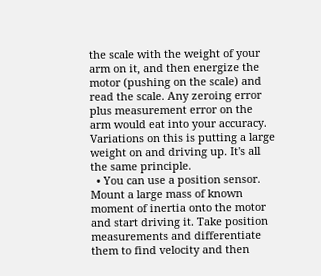the scale with the weight of your arm on it, and then energize the motor (pushing on the scale) and read the scale. Any zeroing error plus measurement error on the arm would eat into your accuracy. Variations on this is putting a large weight on and driving up. It's all the same principle.
  • You can use a position sensor. Mount a large mass of known moment of inertia onto the motor and start driving it. Take position measurements and differentiate them to find velocity and then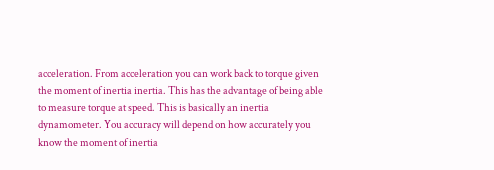acceleration. From acceleration you can work back to torque given the moment of inertia inertia. This has the advantage of being able to measure torque at speed. This is basically an inertia dynamometer. You accuracy will depend on how accurately you know the moment of inertia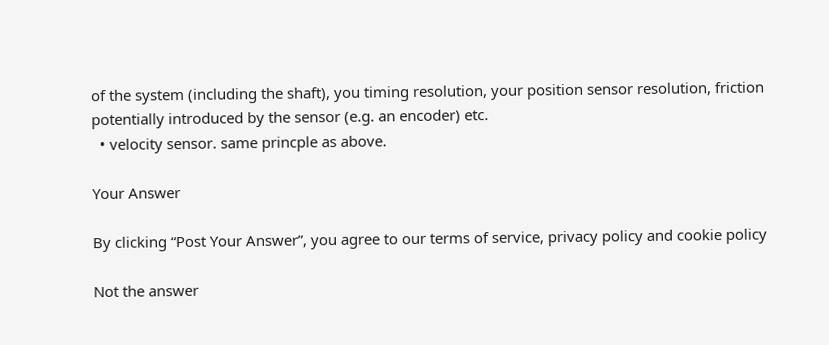of the system (including the shaft), you timing resolution, your position sensor resolution, friction potentially introduced by the sensor (e.g. an encoder) etc.
  • velocity sensor. same princple as above.

Your Answer

By clicking “Post Your Answer”, you agree to our terms of service, privacy policy and cookie policy

Not the answer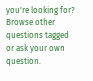you're looking for? Browse other questions tagged or ask your own question.